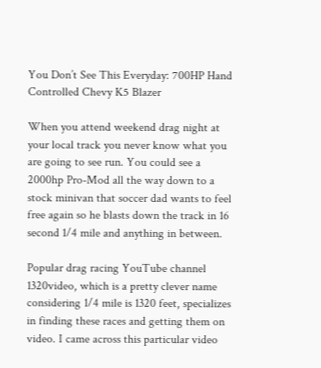You Don’t See This Everyday: 700HP Hand Controlled Chevy K5 Blazer

When you attend weekend drag night at your local track you never know what you are going to see run. You could see a 2000hp Pro-Mod all the way down to a stock minivan that soccer dad wants to feel free again so he blasts down the track in 16 second 1/4 mile and anything in between.

Popular drag racing YouTube channel 1320video, which is a pretty clever name considering 1/4 mile is 1320 feet, specializes in finding these races and getting them on video. I came across this particular video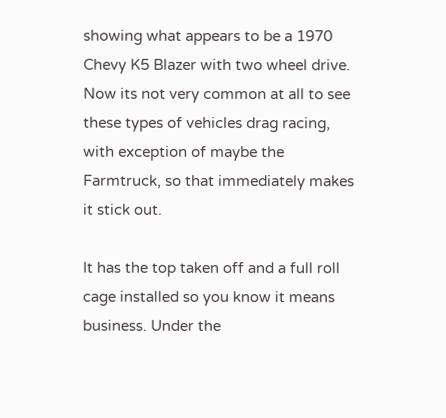showing what appears to be a 1970 Chevy K5 Blazer with two wheel drive. Now its not very common at all to see these types of vehicles drag racing, with exception of maybe the Farmtruck, so that immediately makes it stick out.

It has the top taken off and a full roll cage installed so you know it means business. Under the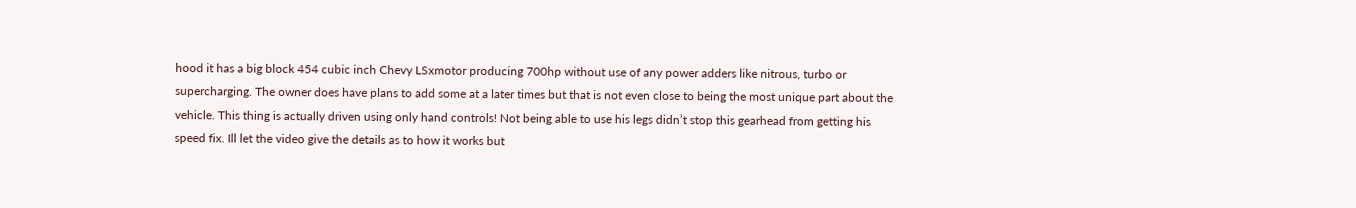hood it has a big block 454 cubic inch Chevy LSxmotor producing 700hp without use of any power adders like nitrous, turbo or supercharging. The owner does have plans to add some at a later times but that is not even close to being the most unique part about the vehicle. This thing is actually driven using only hand controls! Not being able to use his legs didn’t stop this gearhead from getting his speed fix. Ill let the video give the details as to how it works but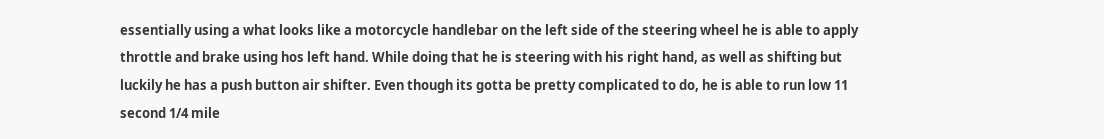essentially using a what looks like a motorcycle handlebar on the left side of the steering wheel he is able to apply throttle and brake using hos left hand. While doing that he is steering with his right hand, as well as shifting but luckily he has a push button air shifter. Even though its gotta be pretty complicated to do, he is able to run low 11 second 1/4 mile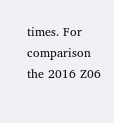times. For comparison the 2016 Z06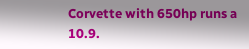Corvette with 650hp runs a 10.9.